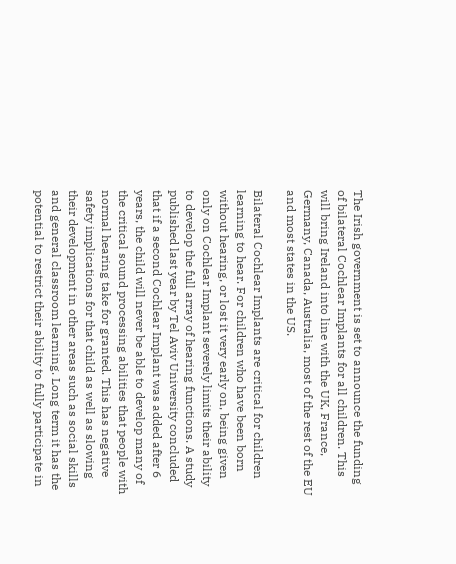The Irish government is set to announce the funding of bilateral Cochlear Implants for all children. This will bring Ireland into line with the UK, France, Germany, Canada, Australia, most of the rest of the EU and most states in the US.

Bilateral Cochlear Implants are critical for children learning to hear. For children who have been born without hearing, or lost it very early on, being given only on Cochlear Implant severely limits their ability to develop the full array of hearing functions. A study published last year by Tel Aviv University concluded that if a second Cochlear Implant was added after 6 years, the child will never be able to develop many of the critical sound processing abilities that people with normal hearing take for granted. This has negative safety implications for that child as well as slowing their development in other areas such as social skills and general classroom learning. Long term it has the potential to restrict their ability to fully participate in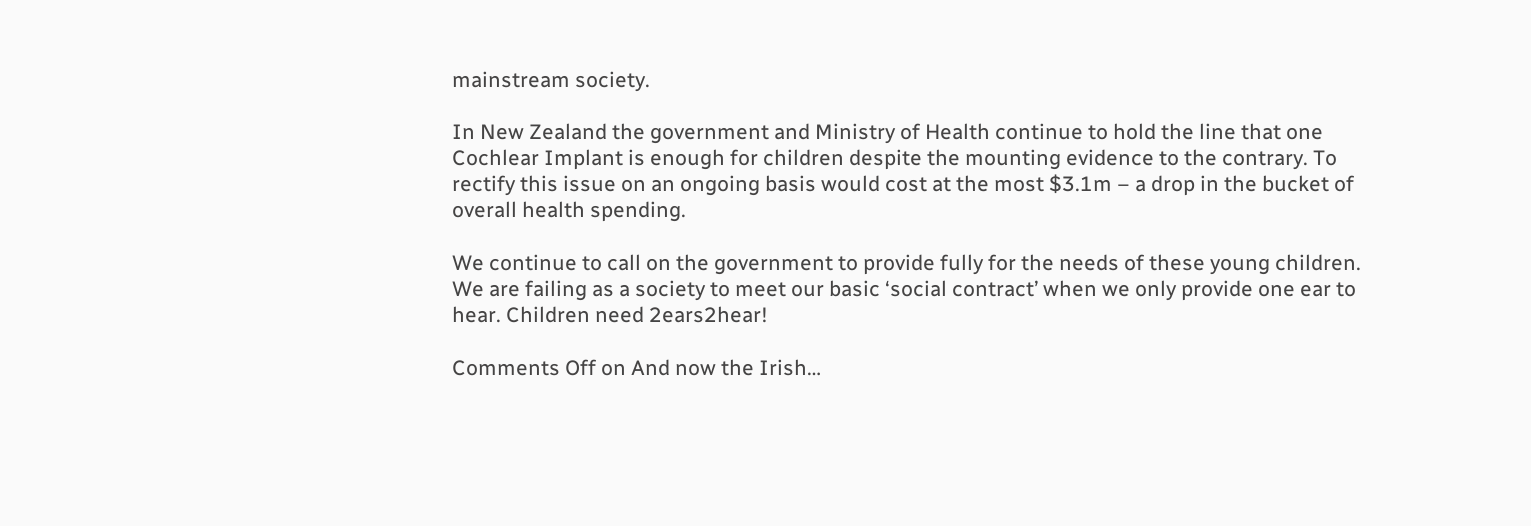mainstream society.

In New Zealand the government and Ministry of Health continue to hold the line that one Cochlear Implant is enough for children despite the mounting evidence to the contrary. To rectify this issue on an ongoing basis would cost at the most $3.1m – a drop in the bucket of overall health spending.

We continue to call on the government to provide fully for the needs of these young children. We are failing as a society to meet our basic ‘social contract’ when we only provide one ear to hear. Children need 2ears2hear!

Comments Off on And now the Irish…